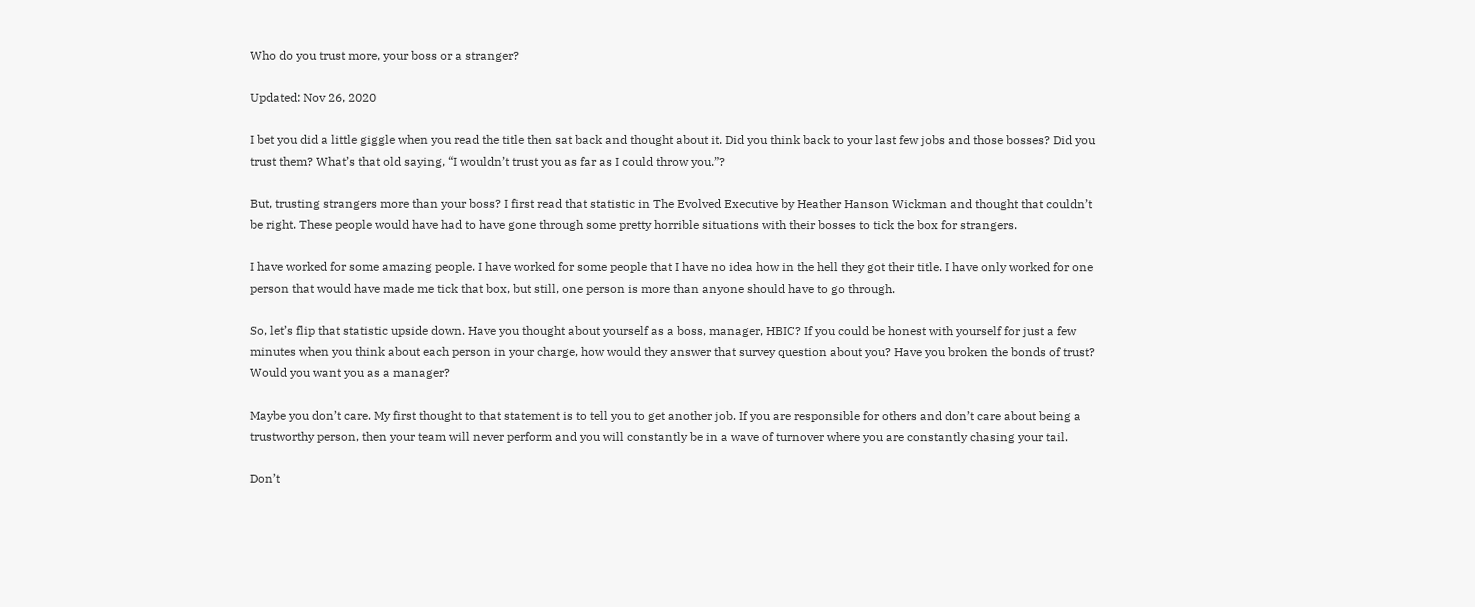Who do you trust more, your boss or a stranger?

Updated: Nov 26, 2020

I bet you did a little giggle when you read the title then sat back and thought about it. Did you think back to your last few jobs and those bosses? Did you trust them? What’s that old saying, “I wouldn’t trust you as far as I could throw you.”?

But, trusting strangers more than your boss? I first read that statistic in The Evolved Executive by Heather Hanson Wickman and thought that couldn’t be right. These people would have had to have gone through some pretty horrible situations with their bosses to tick the box for strangers.

I have worked for some amazing people. I have worked for some people that I have no idea how in the hell they got their title. I have only worked for one person that would have made me tick that box, but still, one person is more than anyone should have to go through.

So, let’s flip that statistic upside down. Have you thought about yourself as a boss, manager, HBIC? If you could be honest with yourself for just a few minutes when you think about each person in your charge, how would they answer that survey question about you? Have you broken the bonds of trust? Would you want you as a manager?

Maybe you don’t care. My first thought to that statement is to tell you to get another job. If you are responsible for others and don’t care about being a trustworthy person, then your team will never perform and you will constantly be in a wave of turnover where you are constantly chasing your tail.

Don’t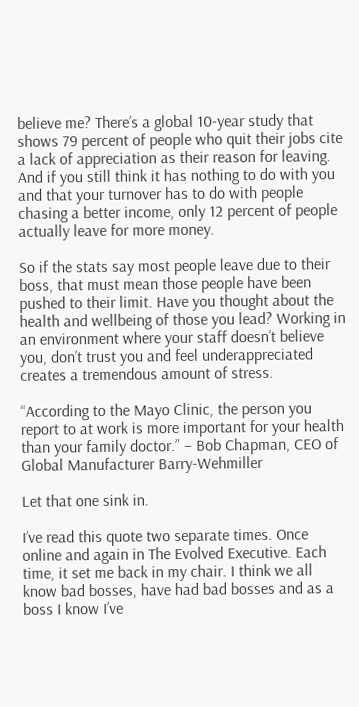believe me? There’s a global 10-year study that shows 79 percent of people who quit their jobs cite a lack of appreciation as their reason for leaving. And if you still think it has nothing to do with you and that your turnover has to do with people chasing a better income, only 12 percent of people actually leave for more money.

So if the stats say most people leave due to their boss, that must mean those people have been pushed to their limit. Have you thought about the health and wellbeing of those you lead? Working in an environment where your staff doesn’t believe you, don’t trust you and feel underappreciated creates a tremendous amount of stress.

“According to the Mayo Clinic, the person you report to at work is more important for your health than your family doctor.” – Bob Chapman, CEO of Global Manufacturer Barry-Wehmiller

Let that one sink in.

I’ve read this quote two separate times. Once online and again in The Evolved Executive. Each time, it set me back in my chair. I think we all know bad bosses, have had bad bosses and as a boss I know I’ve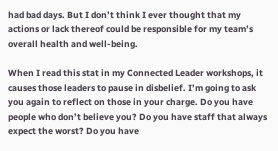had bad days. But I don’t think I ever thought that my actions or lack thereof could be responsible for my team’s overall health and well-being.

When I read this stat in my Connected Leader workshops, it causes those leaders to pause in disbelief. I’m going to ask you again to reflect on those in your charge. Do you have people who don’t believe you? Do you have staff that always expect the worst? Do you have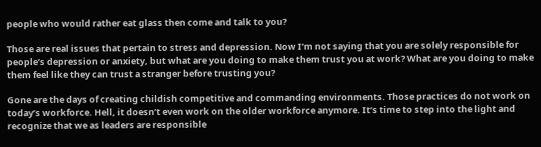people who would rather eat glass then come and talk to you?

Those are real issues that pertain to stress and depression. Now I’m not saying that you are solely responsible for people’s depression or anxiety, but what are you doing to make them trust you at work? What are you doing to make them feel like they can trust a stranger before trusting you?

Gone are the days of creating childish competitive and commanding environments. Those practices do not work on today’s workforce. Hell, it doesn’t even work on the older workforce anymore. It’s time to step into the light and recognize that we as leaders are responsible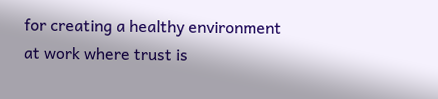for creating a healthy environment at work where trust is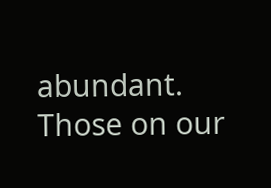abundant. Those on our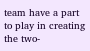team have a part to play in creating the two-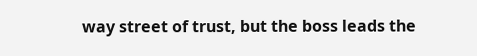way street of trust, but the boss leads the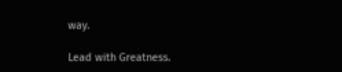way.

Lead with Greatness.